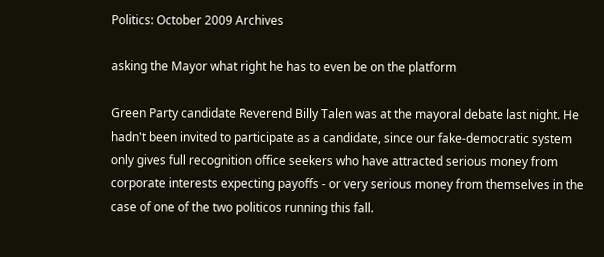Politics: October 2009 Archives

asking the Mayor what right he has to even be on the platform

Green Party candidate Reverend Billy Talen was at the mayoral debate last night. He hadn't been invited to participate as a candidate, since our fake-democratic system only gives full recognition office seekers who have attracted serious money from corporate interests expecting payoffs - or very serious money from themselves in the case of one of the two politicos running this fall.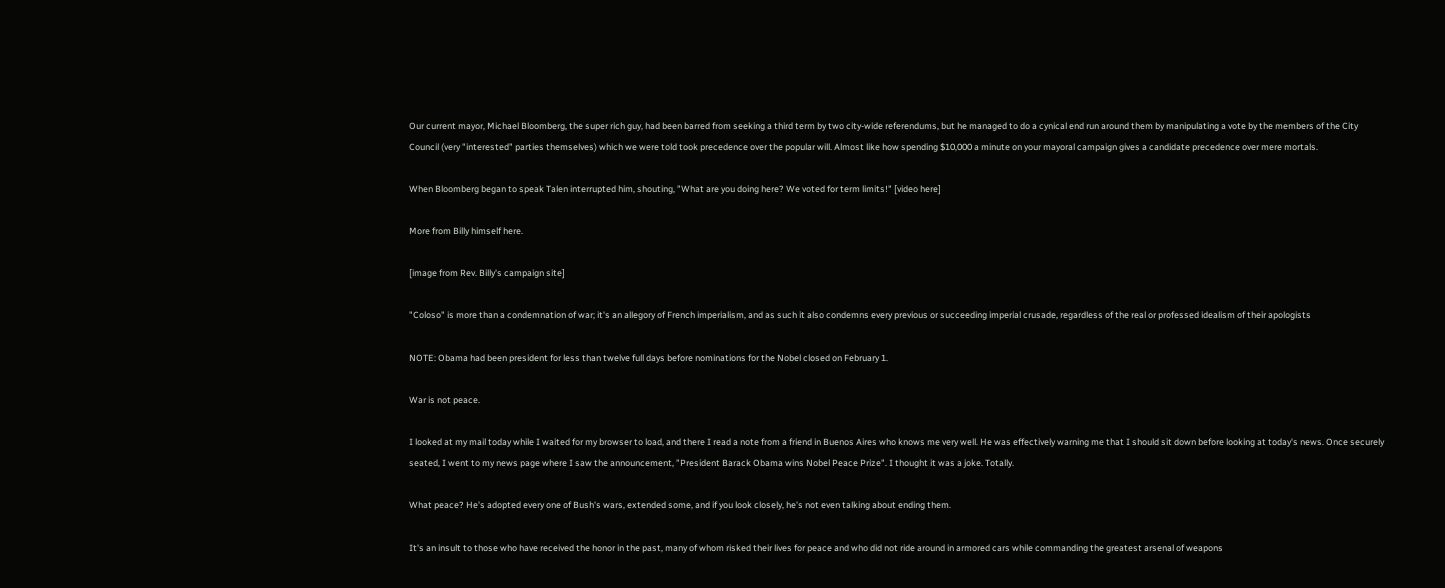Our current mayor, Michael Bloomberg, the super rich guy, had been barred from seeking a third term by two city-wide referendums, but he managed to do a cynical end run around them by manipulating a vote by the members of the City Council (very "interested" parties themselves) which we were told took precedence over the popular will. Almost like how spending $10,000 a minute on your mayoral campaign gives a candidate precedence over mere mortals.

When Bloomberg began to speak Talen interrupted him, shouting, "What are you doing here? We voted for term limits!" [video here]

More from Billy himself here.

[image from Rev. Billy's campaign site]

"Coloso" is more than a condemnation of war; it's an allegory of French imperialism, and as such it also condemns every previous or succeeding imperial crusade, regardless of the real or professed idealism of their apologists

NOTE: Obama had been president for less than twelve full days before nominations for the Nobel closed on February 1.

War is not peace.

I looked at my mail today while I waited for my browser to load, and there I read a note from a friend in Buenos Aires who knows me very well. He was effectively warning me that I should sit down before looking at today's news. Once securely seated, I went to my news page where I saw the announcement, "President Barack Obama wins Nobel Peace Prize". I thought it was a joke. Totally.

What peace? He's adopted every one of Bush's wars, extended some, and if you look closely, he's not even talking about ending them.

It's an insult to those who have received the honor in the past, many of whom risked their lives for peace and who did not ride around in armored cars while commanding the greatest arsenal of weapons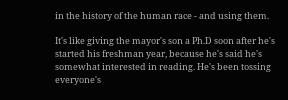in the history of the human race - and using them.

It's like giving the mayor's son a Ph.D soon after he's started his freshman year, because he's said he's somewhat interested in reading. He's been tossing everyone's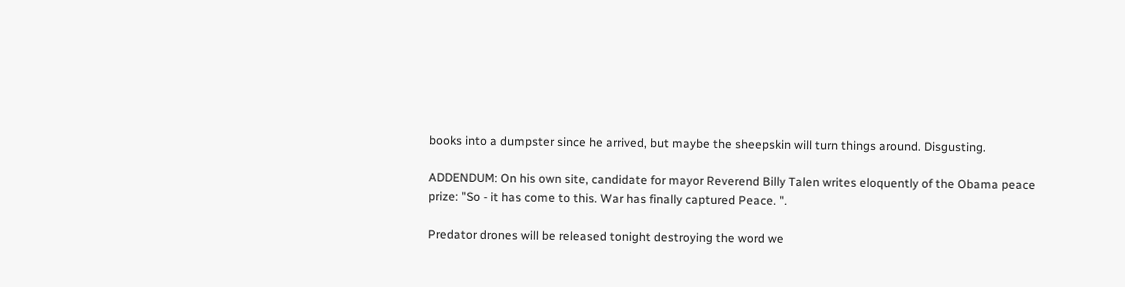books into a dumpster since he arrived, but maybe the sheepskin will turn things around. Disgusting.

ADDENDUM: On his own site, candidate for mayor Reverend Billy Talen writes eloquently of the Obama peace prize: "So - it has come to this. War has finally captured Peace. ".

Predator drones will be released tonight destroying the word we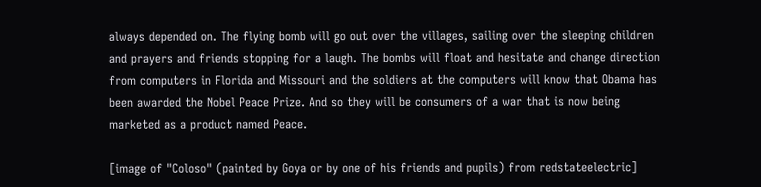always depended on. The flying bomb will go out over the villages, sailing over the sleeping children and prayers and friends stopping for a laugh. The bombs will float and hesitate and change direction from computers in Florida and Missouri and the soldiers at the computers will know that Obama has been awarded the Nobel Peace Prize. And so they will be consumers of a war that is now being marketed as a product named Peace.

[image of "Coloso" (painted by Goya or by one of his friends and pupils) from redstateelectric]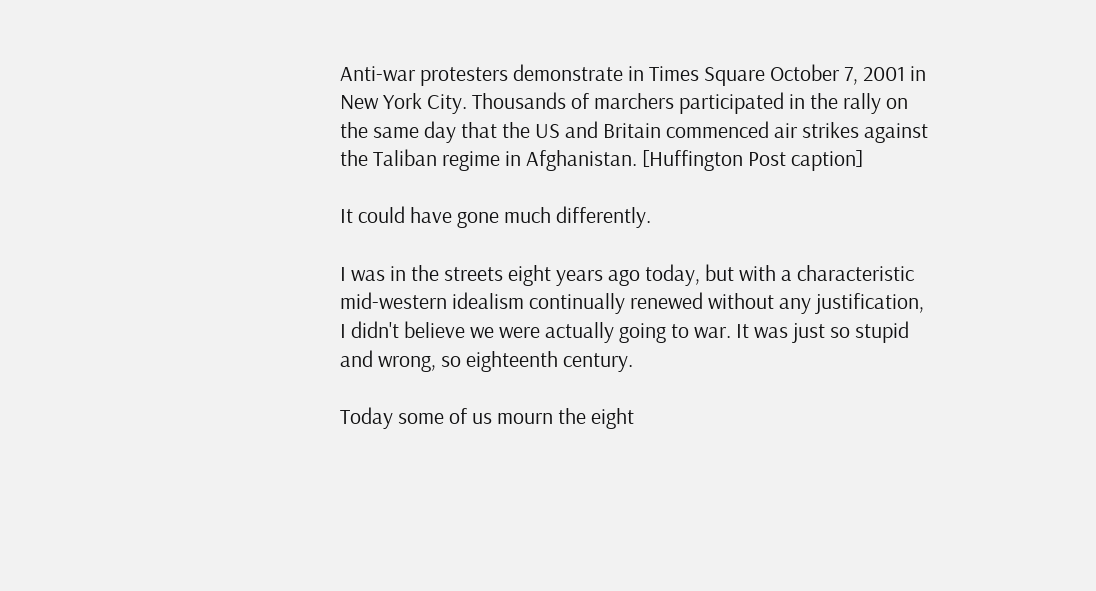Anti-war protesters demonstrate in Times Square October 7, 2001 in New York City. Thousands of marchers participated in the rally on the same day that the US and Britain commenced air strikes against the Taliban regime in Afghanistan. [Huffington Post caption]

It could have gone much differently.

I was in the streets eight years ago today, but with a characteristic mid-western idealism continually renewed without any justification, I didn't believe we were actually going to war. It was just so stupid and wrong, so eighteenth century.

Today some of us mourn the eight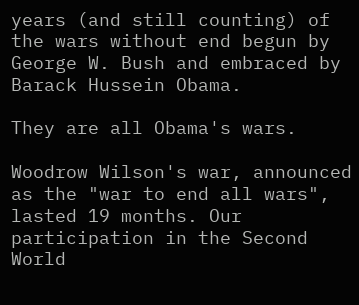years (and still counting) of the wars without end begun by George W. Bush and embraced by Barack Hussein Obama.

They are all Obama's wars.

Woodrow Wilson's war, announced as the "war to end all wars", lasted 19 months. Our participation in the Second World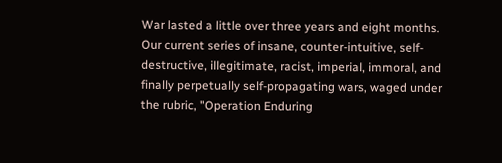War lasted a little over three years and eight months. Our current series of insane, counter-intuitive, self-destructive, illegitimate, racist, imperial, immoral, and finally perpetually self-propagating wars, waged under the rubric, "Operation Enduring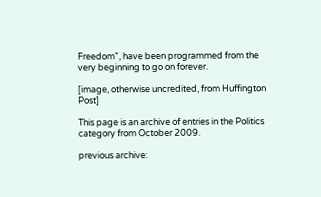Freedom", have been programmed from the very beginning to go on forever.

[image, otherwise uncredited, from Huffington Post]

This page is an archive of entries in the Politics category from October 2009.

previous archive: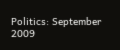Politics: September 2009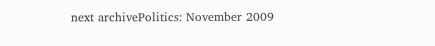next archivePolitics: November 2009